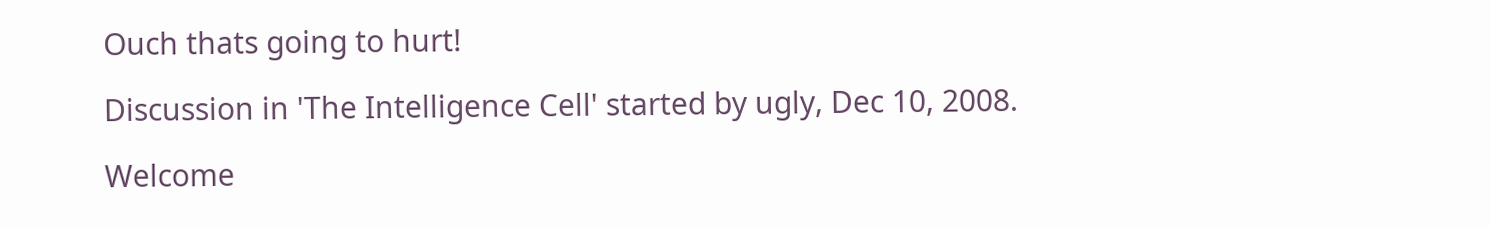Ouch thats going to hurt!

Discussion in 'The Intelligence Cell' started by ugly, Dec 10, 2008.

Welcome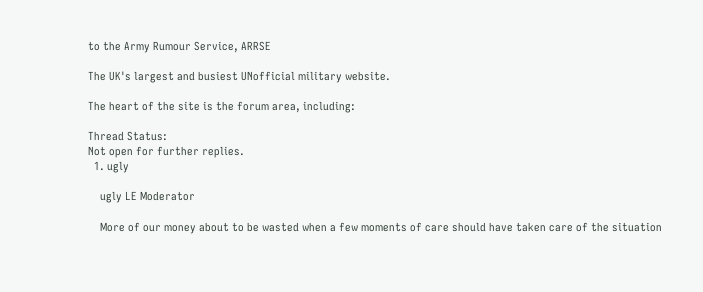to the Army Rumour Service, ARRSE

The UK's largest and busiest UNofficial military website.

The heart of the site is the forum area, including:

Thread Status:
Not open for further replies.
  1. ugly

    ugly LE Moderator

    More of our money about to be wasted when a few moments of care should have taken care of the situation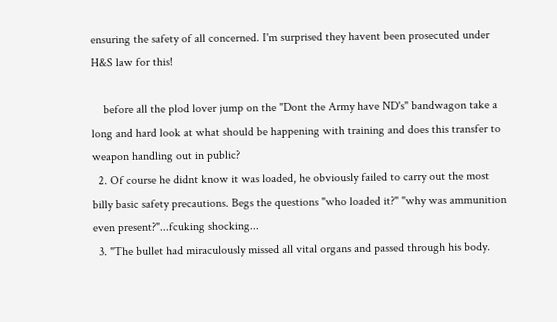ensuring the safety of all concerned. I'm surprised they havent been prosecuted under H&S law for this!

    before all the plod lover jump on the "Dont the Army have ND's" bandwagon take a long and hard look at what should be happening with training and does this transfer to weapon handling out in public?
  2. Of course he didnt know it was loaded, he obviously failed to carry out the most billy basic safety precautions. Begs the questions "who loaded it?" "why was ammunition even present?"...fcuking shocking...
  3. "The bullet had miraculously missed all vital organs and passed through his body.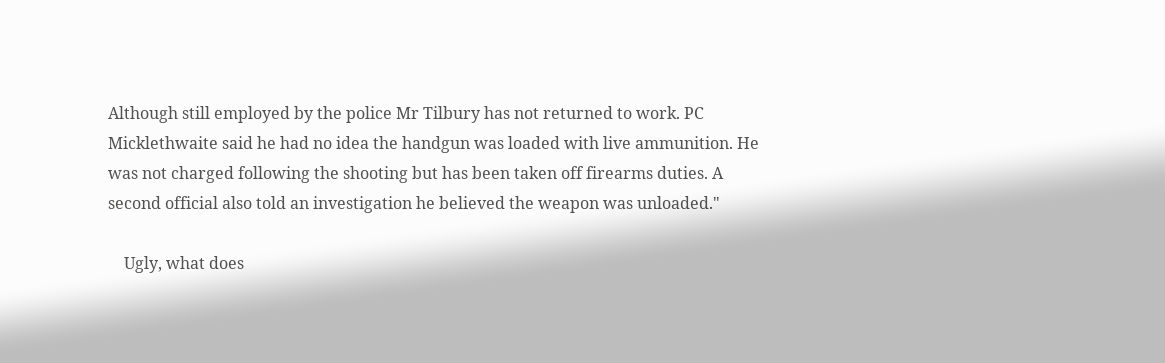Although still employed by the police Mr Tilbury has not returned to work. PC Micklethwaite said he had no idea the handgun was loaded with live ammunition. He was not charged following the shooting but has been taken off firearms duties. A second official also told an investigation he believed the weapon was unloaded."

    Ugly, what does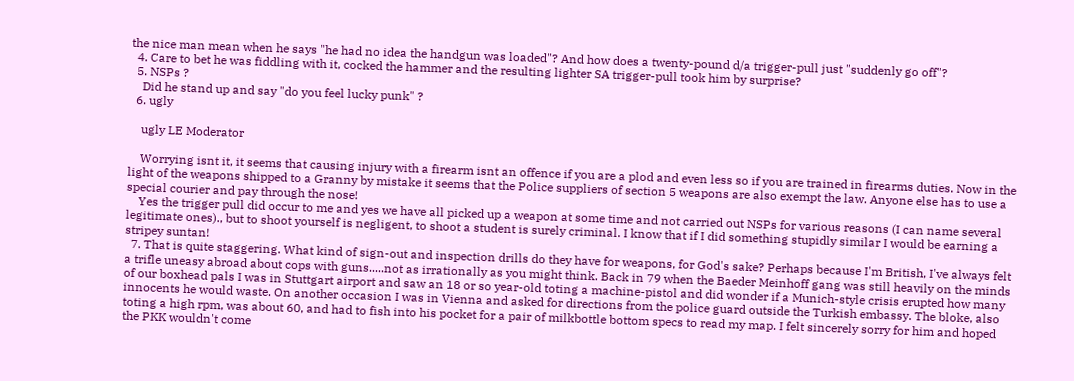the nice man mean when he says "he had no idea the handgun was loaded"? And how does a twenty-pound d/a trigger-pull just "suddenly go off"?
  4. Care to bet he was fiddling with it, cocked the hammer and the resulting lighter SA trigger-pull took him by surprise?
  5. NSPs ?
    Did he stand up and say "do you feel lucky punk" ?
  6. ugly

    ugly LE Moderator

    Worrying isnt it, it seems that causing injury with a firearm isnt an offence if you are a plod and even less so if you are trained in firearms duties. Now in the light of the weapons shipped to a Granny by mistake it seems that the Police suppliers of section 5 weapons are also exempt the law. Anyone else has to use a special courier and pay through the nose!
    Yes the trigger pull did occur to me and yes we have all picked up a weapon at some time and not carried out NSPs for various reasons (I can name several legitimate ones)., but to shoot yourself is negligent, to shoot a student is surely criminal. I know that if I did something stupidly similar I would be earning a stripey suntan!
  7. That is quite staggering. What kind of sign-out and inspection drills do they have for weapons, for God's sake? Perhaps because I'm British, I've always felt a trifle uneasy abroad about cops with guns.....not as irrationally as you might think. Back in 79 when the Baeder Meinhoff gang was still heavily on the minds of our boxhead pals I was in Stuttgart airport and saw an 18 or so year-old toting a machine-pistol and did wonder if a Munich-style crisis erupted how many innocents he would waste. On another occasion I was in Vienna and asked for directions from the police guard outside the Turkish embassy. The bloke, also toting a high rpm, was about 60, and had to fish into his pocket for a pair of milkbottle bottom specs to read my map. I felt sincerely sorry for him and hoped the PKK wouldn't come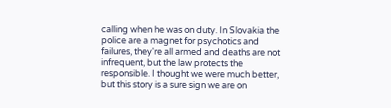calling when he was on duty. In Slovakia the police are a magnet for psychotics and failures, they're all armed and deaths are not infrequent, but the law protects the responsible. I thought we were much better, but this story is a sure sign we are on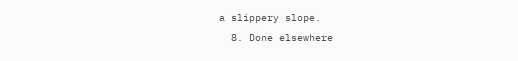a slippery slope.
  8. Done elsewhere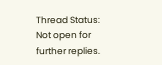Thread Status:
Not open for further replies.